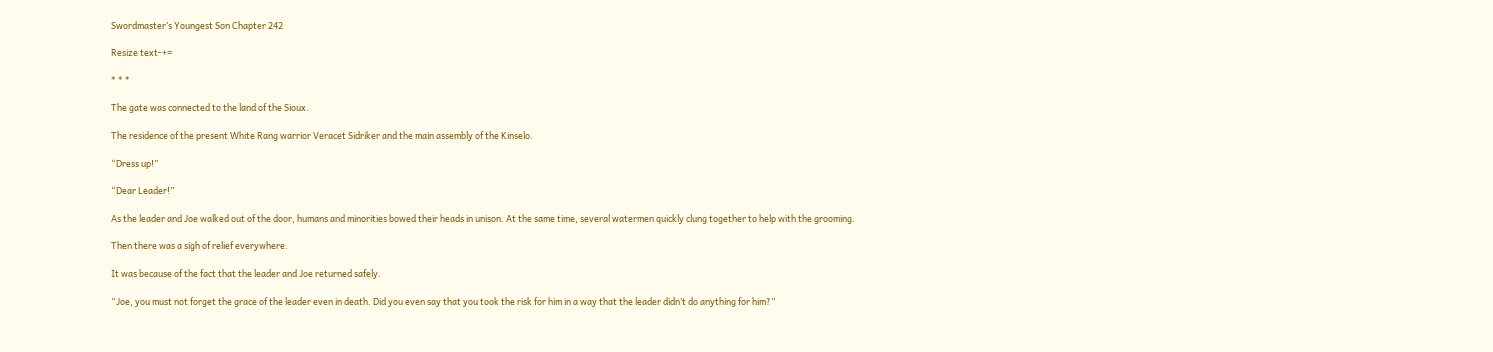Swordmaster’s Youngest Son Chapter 242

Resize text-+=

* * *

The gate was connected to the land of the Sioux.

The residence of the present White Rang warrior Veracet Sidriker and the main assembly of the Kinselo.

“Dress up!”

“Dear Leader!”

As the leader and Joe walked out of the door, humans and minorities bowed their heads in unison. At the same time, several watermen quickly clung together to help with the grooming.

Then there was a sigh of relief everywhere.

It was because of the fact that the leader and Joe returned safely.

“Joe, you must not forget the grace of the leader even in death. Did you even say that you took the risk for him in a way that the leader didn’t do anything for him?”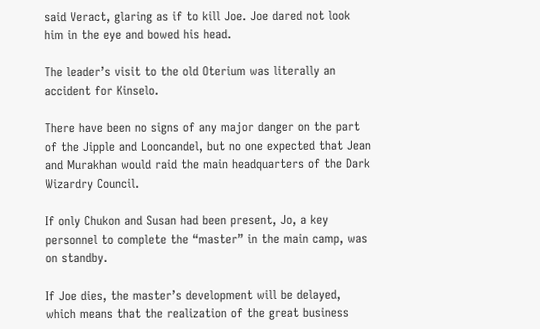said Veract, glaring as if to kill Joe. Joe dared not look him in the eye and bowed his head.

The leader’s visit to the old Oterium was literally an accident for Kinselo.

There have been no signs of any major danger on the part of the Jipple and Looncandel, but no one expected that Jean and Murakhan would raid the main headquarters of the Dark Wizardry Council.

If only Chukon and Susan had been present, Jo, a key personnel to complete the “master” in the main camp, was on standby.

If Joe dies, the master’s development will be delayed, which means that the realization of the great business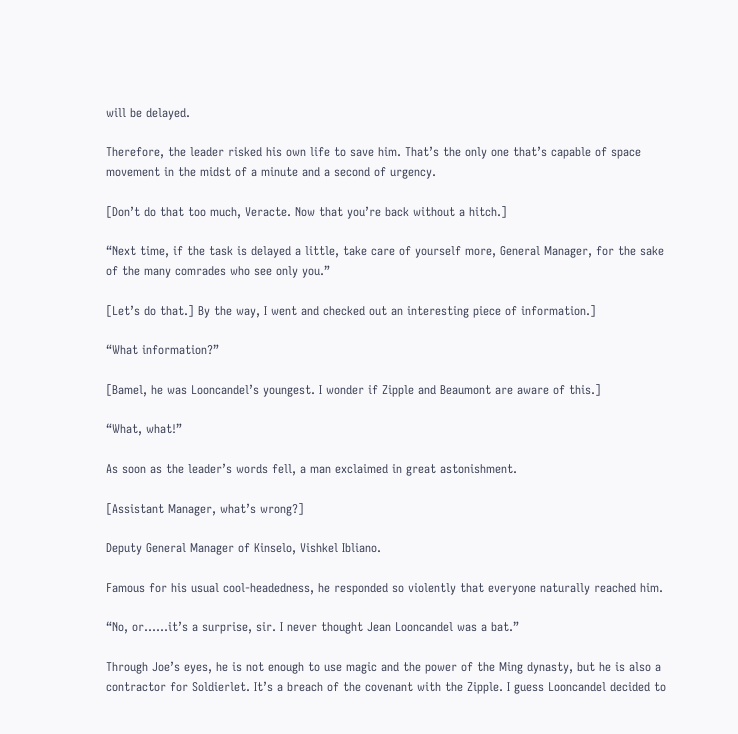will be delayed.

Therefore, the leader risked his own life to save him. That’s the only one that’s capable of space movement in the midst of a minute and a second of urgency.

[Don’t do that too much, Veracte. Now that you’re back without a hitch.]

“Next time, if the task is delayed a little, take care of yourself more, General Manager, for the sake of the many comrades who see only you.”

[Let’s do that.] By the way, I went and checked out an interesting piece of information.]

“What information?”

[Bamel, he was Looncandel’s youngest. I wonder if Zipple and Beaumont are aware of this.]

“What, what!”

As soon as the leader’s words fell, a man exclaimed in great astonishment.

[Assistant Manager, what’s wrong?]

Deputy General Manager of Kinselo, Vishkel Ibliano.

Famous for his usual cool-headedness, he responded so violently that everyone naturally reached him.

“No, or……it’s a surprise, sir. I never thought Jean Looncandel was a bat.”

Through Joe’s eyes, he is not enough to use magic and the power of the Ming dynasty, but he is also a contractor for Soldierlet. It’s a breach of the covenant with the Zipple. I guess Looncandel decided to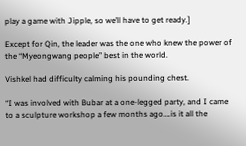play a game with Jipple, so we’ll have to get ready.]

Except for Qin, the leader was the one who knew the power of the “Myeongwang people” best in the world.

Vishkel had difficulty calming his pounding chest.

“I was involved with Bubar at a one-legged party, and I came to a sculpture workshop a few months ago….is it all the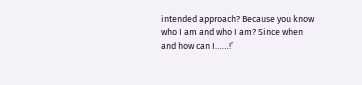intended approach? Because you know who I am and who I am? Since when and how can I……!’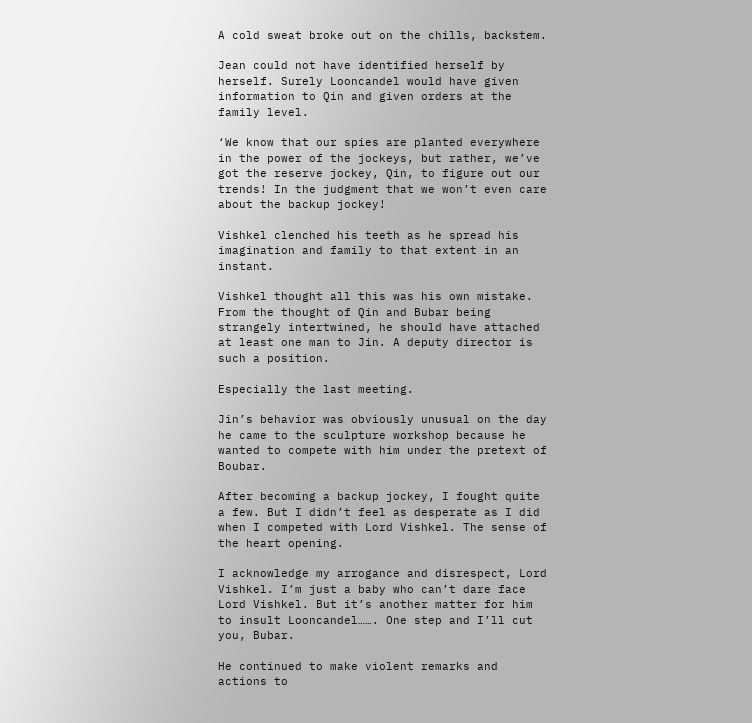A cold sweat broke out on the chills, backstem.

Jean could not have identified herself by herself. Surely Looncandel would have given information to Qin and given orders at the family level.

‘We know that our spies are planted everywhere in the power of the jockeys, but rather, we’ve got the reserve jockey, Qin, to figure out our trends! In the judgment that we won’t even care about the backup jockey!

Vishkel clenched his teeth as he spread his imagination and family to that extent in an instant.

Vishkel thought all this was his own mistake. From the thought of Qin and Bubar being strangely intertwined, he should have attached at least one man to Jin. A deputy director is such a position.

Especially the last meeting.

Jin’s behavior was obviously unusual on the day he came to the sculpture workshop because he wanted to compete with him under the pretext of Boubar.

After becoming a backup jockey, I fought quite a few. But I didn’t feel as desperate as I did when I competed with Lord Vishkel. The sense of the heart opening.

I acknowledge my arrogance and disrespect, Lord Vishkel. I’m just a baby who can’t dare face Lord Vishkel. But it’s another matter for him to insult Looncandel……. One step and I’ll cut you, Bubar.

He continued to make violent remarks and actions to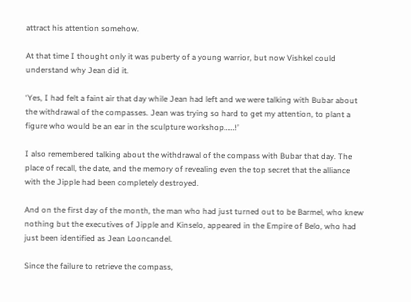attract his attention somehow.

At that time I thought only it was puberty of a young warrior, but now Vishkel could understand why Jean did it.

‘Yes, I had felt a faint air that day while Jean had left and we were talking with Bubar about the withdrawal of the compasses. Jean was trying so hard to get my attention, to plant a figure who would be an ear in the sculpture workshop……!’

I also remembered talking about the withdrawal of the compass with Bubar that day. The place of recall, the date, and the memory of revealing even the top secret that the alliance with the Jipple had been completely destroyed.

And on the first day of the month, the man who had just turned out to be Barmel, who knew nothing but the executives of Jipple and Kinselo, appeared in the Empire of Belo, who had just been identified as Jean Looncandel.

Since the failure to retrieve the compass,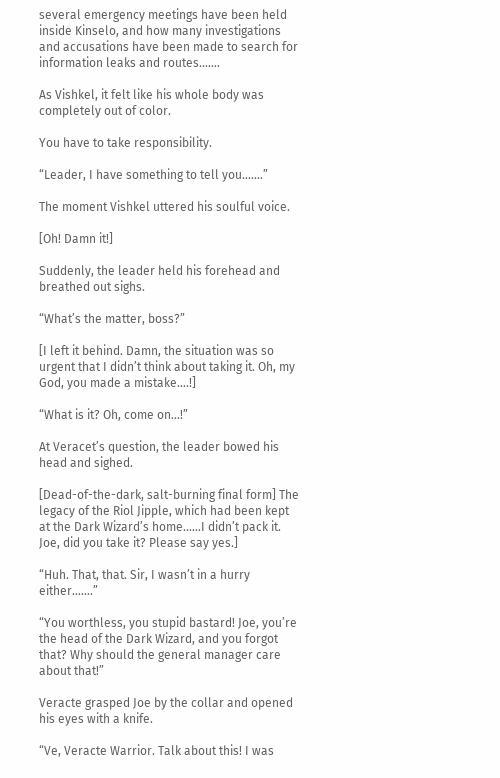several emergency meetings have been held inside Kinselo, and how many investigations and accusations have been made to search for information leaks and routes…….

As Vishkel, it felt like his whole body was completely out of color.

You have to take responsibility.

“Leader, I have something to tell you…….”

The moment Vishkel uttered his soulful voice.

[Oh! Damn it!]

Suddenly, the leader held his forehead and breathed out sighs.

“What’s the matter, boss?”

[I left it behind. Damn, the situation was so urgent that I didn’t think about taking it. Oh, my God, you made a mistake.…!]

“What is it? Oh, come on…!”

At Veracet’s question, the leader bowed his head and sighed.

[Dead-of-the-dark, salt-burning final form] The legacy of the Riol Jipple, which had been kept at the Dark Wizard’s home……I didn’t pack it. Joe, did you take it? Please say yes.]

“Huh. That, that. Sir, I wasn’t in a hurry either…….”

“You worthless, you stupid bastard! Joe, you’re the head of the Dark Wizard, and you forgot that? Why should the general manager care about that!”

Veracte grasped Joe by the collar and opened his eyes with a knife.

“Ve, Veracte Warrior. Talk about this! I was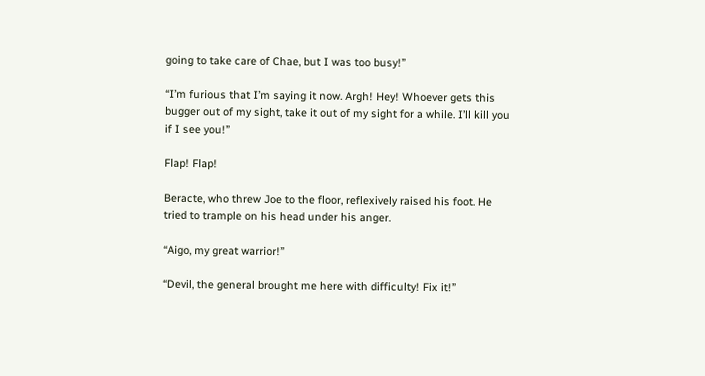going to take care of Chae, but I was too busy!”

“I’m furious that I’m saying it now. Argh! Hey! Whoever gets this bugger out of my sight, take it out of my sight for a while. I’ll kill you if I see you!”

Flap! Flap!

Beracte, who threw Joe to the floor, reflexively raised his foot. He tried to trample on his head under his anger.

“Aigo, my great warrior!”

“Devil, the general brought me here with difficulty! Fix it!”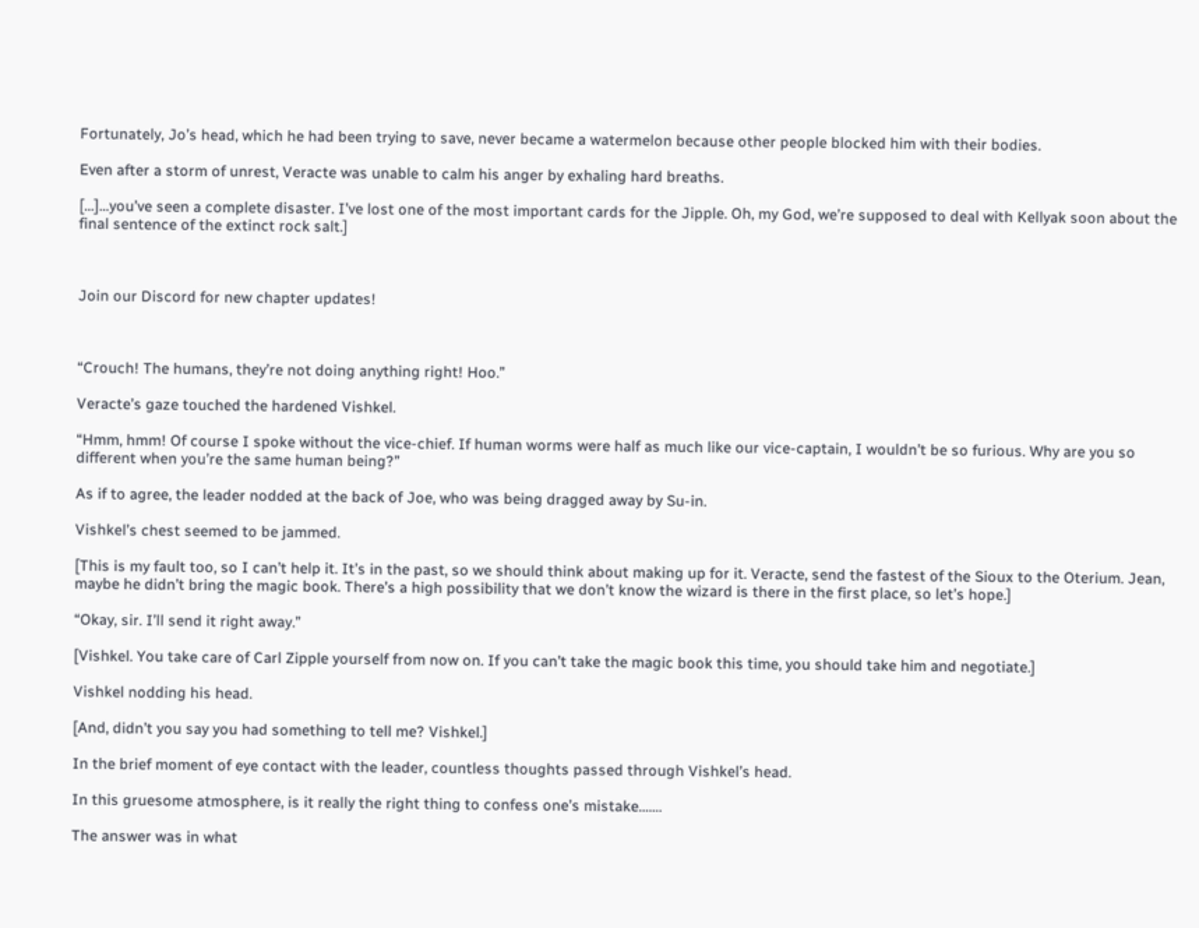Fortunately, Jo’s head, which he had been trying to save, never became a watermelon because other people blocked him with their bodies.

Even after a storm of unrest, Veracte was unable to calm his anger by exhaling hard breaths.

[…]…you’ve seen a complete disaster. I’ve lost one of the most important cards for the Jipple. Oh, my God, we’re supposed to deal with Kellyak soon about the final sentence of the extinct rock salt.]



Join our Discord for new chapter updates!



“Crouch! The humans, they’re not doing anything right! Hoo.”

Veracte’s gaze touched the hardened Vishkel.

“Hmm, hmm! Of course I spoke without the vice-chief. If human worms were half as much like our vice-captain, I wouldn’t be so furious. Why are you so different when you’re the same human being?”

As if to agree, the leader nodded at the back of Joe, who was being dragged away by Su-in.

Vishkel’s chest seemed to be jammed.

[This is my fault too, so I can’t help it. It’s in the past, so we should think about making up for it. Veracte, send the fastest of the Sioux to the Oterium. Jean, maybe he didn’t bring the magic book. There’s a high possibility that we don’t know the wizard is there in the first place, so let’s hope.]

“Okay, sir. I’ll send it right away.”

[Vishkel. You take care of Carl Zipple yourself from now on. If you can’t take the magic book this time, you should take him and negotiate.]

Vishkel nodding his head.

[And, didn’t you say you had something to tell me? Vishkel.]

In the brief moment of eye contact with the leader, countless thoughts passed through Vishkel’s head.

In this gruesome atmosphere, is it really the right thing to confess one’s mistake…….

The answer was in what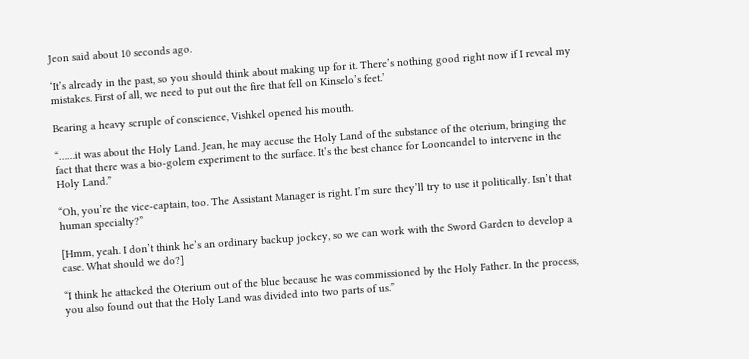Jeon said about 10 seconds ago.

‘It’s already in the past, so you should think about making up for it. There’s nothing good right now if I reveal my mistakes. First of all, we need to put out the fire that fell on Kinselo’s feet.’

Bearing a heavy scruple of conscience, Vishkel opened his mouth.

“……it was about the Holy Land. Jean, he may accuse the Holy Land of the substance of the oterium, bringing the fact that there was a bio-golem experiment to the surface. It’s the best chance for Looncandel to intervene in the Holy Land.”

“Oh, you’re the vice-captain, too. The Assistant Manager is right. I’m sure they’ll try to use it politically. Isn’t that human specialty?”

[Hmm, yeah. I don’t think he’s an ordinary backup jockey, so we can work with the Sword Garden to develop a case. What should we do?]

“I think he attacked the Oterium out of the blue because he was commissioned by the Holy Father. In the process, you also found out that the Holy Land was divided into two parts of us.”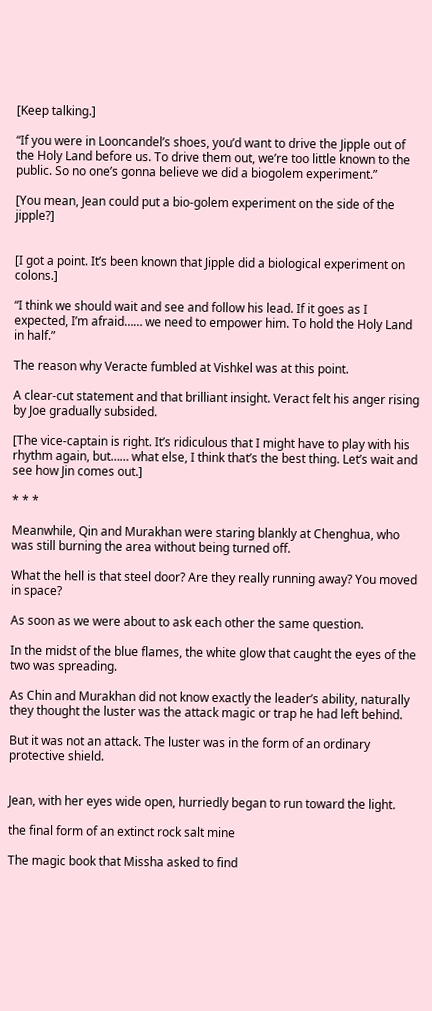[Keep talking.]

“If you were in Looncandel’s shoes, you’d want to drive the Jipple out of the Holy Land before us. To drive them out, we’re too little known to the public. So no one’s gonna believe we did a biogolem experiment.”

[You mean, Jean could put a bio-golem experiment on the side of the jipple?]


[I got a point. It’s been known that Jipple did a biological experiment on colons.]

“I think we should wait and see and follow his lead. If it goes as I expected, I’m afraid…… we need to empower him. To hold the Holy Land in half.”

The reason why Veracte fumbled at Vishkel was at this point.

A clear-cut statement and that brilliant insight. Veract felt his anger rising by Joe gradually subsided.

[The vice-captain is right. It’s ridiculous that I might have to play with his rhythm again, but…… what else, I think that’s the best thing. Let’s wait and see how Jin comes out.]

* * *

Meanwhile, Qin and Murakhan were staring blankly at Chenghua, who was still burning the area without being turned off.

What the hell is that steel door? Are they really running away? You moved in space?

As soon as we were about to ask each other the same question.

In the midst of the blue flames, the white glow that caught the eyes of the two was spreading.

As Chin and Murakhan did not know exactly the leader’s ability, naturally they thought the luster was the attack magic or trap he had left behind.

But it was not an attack. The luster was in the form of an ordinary protective shield.


Jean, with her eyes wide open, hurriedly began to run toward the light.

the final form of an extinct rock salt mine

The magic book that Missha asked to find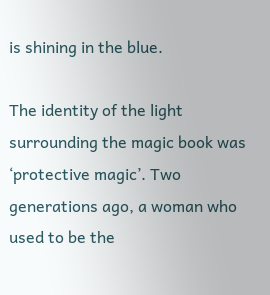is shining in the blue.

The identity of the light surrounding the magic book was ‘protective magic’. Two generations ago, a woman who used to be the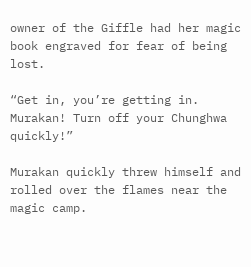owner of the Giffle had her magic book engraved for fear of being lost.

“Get in, you’re getting in. Murakan! Turn off your Chunghwa quickly!”

Murakan quickly threw himself and rolled over the flames near the magic camp.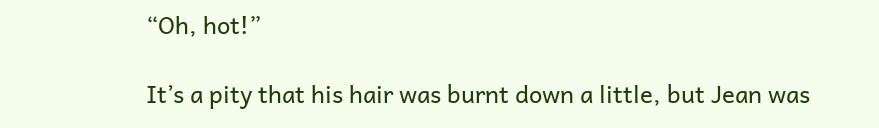“Oh, hot!”

It’s a pity that his hair was burnt down a little, but Jean was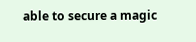able to secure a magic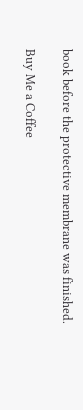book before the protective membrane was finished.

Buy Me a Coffee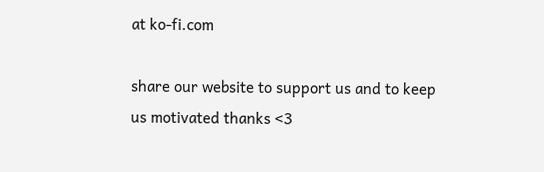at ko-fi.com

share our website to support us and to keep us motivated thanks <3